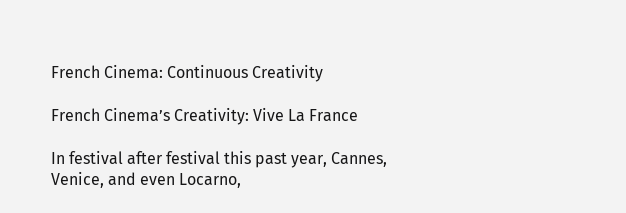French Cinema: Continuous Creativity

French Cinema’s Creativity: Vive La France

In festival after festival this past year, Cannes, Venice, and even Locarno,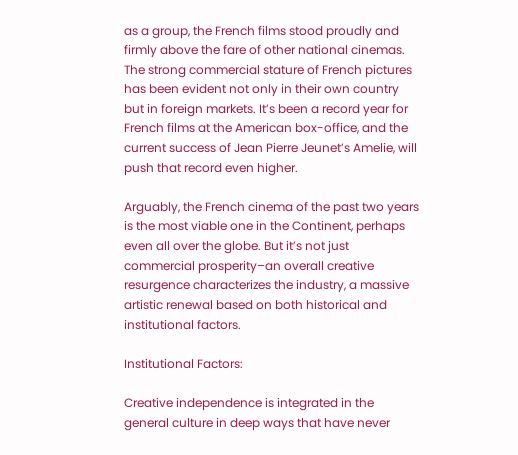as a group, the French films stood proudly and firmly above the fare of other national cinemas. The strong commercial stature of French pictures has been evident not only in their own country but in foreign markets. It’s been a record year for French films at the American box-office, and the current success of Jean Pierre Jeunet’s Amelie, will push that record even higher.

Arguably, the French cinema of the past two years is the most viable one in the Continent, perhaps even all over the globe. But it’s not just commercial prosperity–an overall creative resurgence characterizes the industry, a massive artistic renewal based on both historical and institutional factors.

Institutional Factors:

Creative independence is integrated in the general culture in deep ways that have never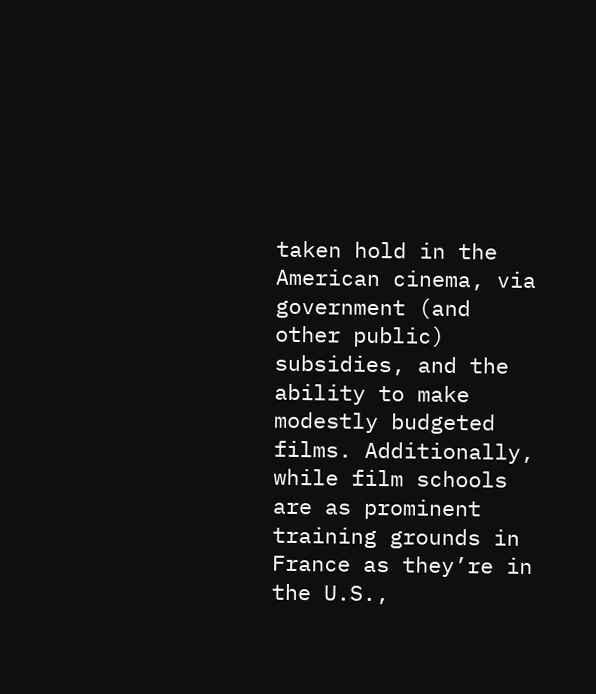taken hold in the American cinema, via government (and other public) subsidies, and the ability to make modestly budgeted films. Additionally, while film schools are as prominent training grounds in France as they’re in the U.S.,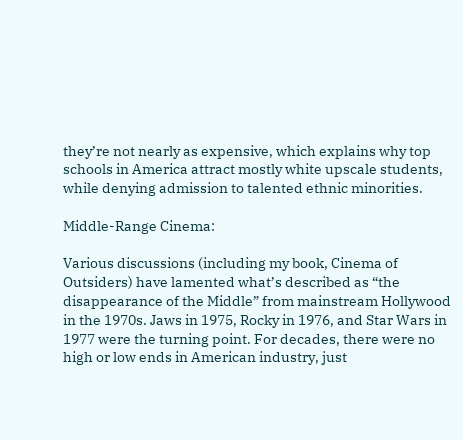they’re not nearly as expensive, which explains why top schools in America attract mostly white upscale students, while denying admission to talented ethnic minorities.

Middle-Range Cinema:

Various discussions (including my book, Cinema of Outsiders) have lamented what’s described as “the disappearance of the Middle” from mainstream Hollywood in the 1970s. Jaws in 1975, Rocky in 1976, and Star Wars in 1977 were the turning point. For decades, there were no high or low ends in American industry, just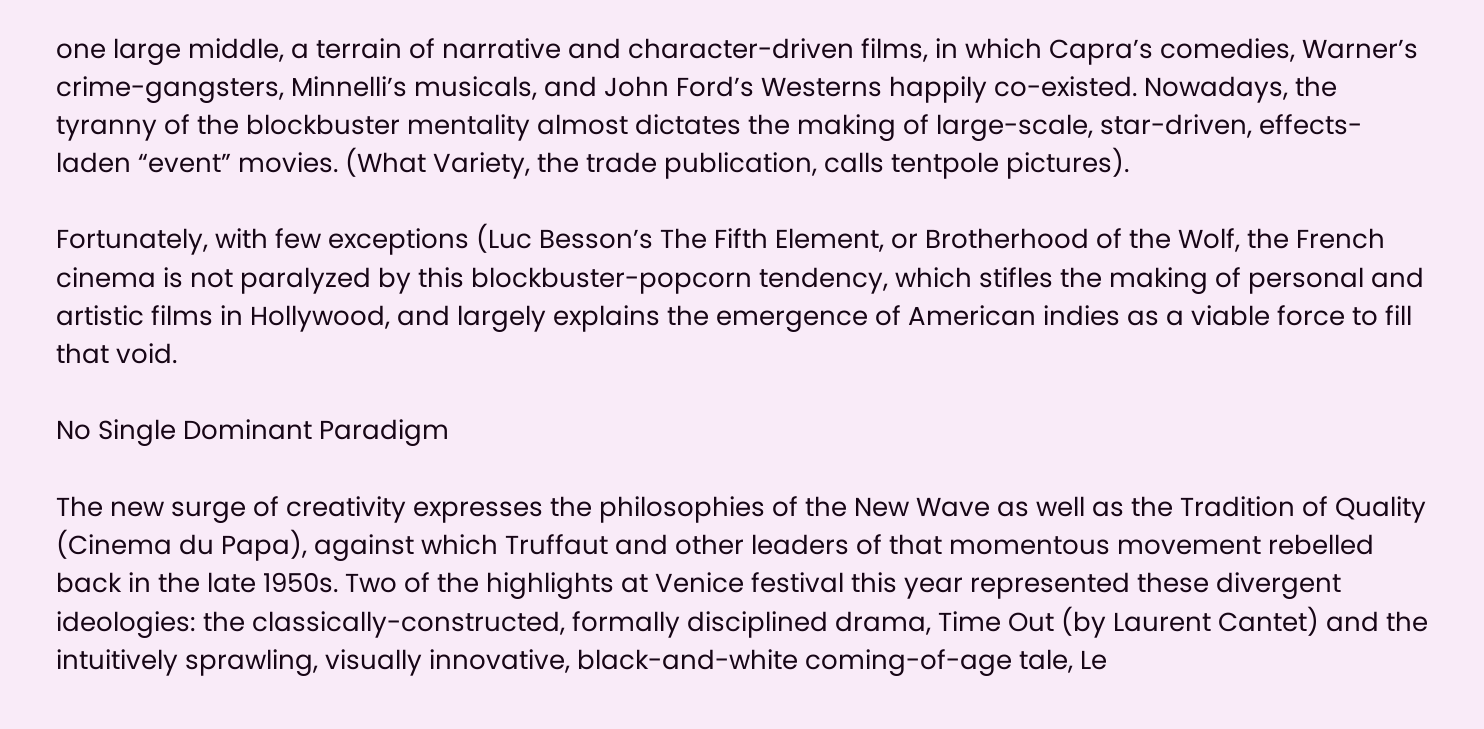one large middle, a terrain of narrative and character-driven films, in which Capra’s comedies, Warner’s crime-gangsters, Minnelli’s musicals, and John Ford’s Westerns happily co-existed. Nowadays, the tyranny of the blockbuster mentality almost dictates the making of large-scale, star-driven, effects-laden “event” movies. (What Variety, the trade publication, calls tentpole pictures).

Fortunately, with few exceptions (Luc Besson’s The Fifth Element, or Brotherhood of the Wolf, the French cinema is not paralyzed by this blockbuster-popcorn tendency, which stifles the making of personal and artistic films in Hollywood, and largely explains the emergence of American indies as a viable force to fill that void.

No Single Dominant Paradigm

The new surge of creativity expresses the philosophies of the New Wave as well as the Tradition of Quality (Cinema du Papa), against which Truffaut and other leaders of that momentous movement rebelled back in the late 1950s. Two of the highlights at Venice festival this year represented these divergent ideologies: the classically-constructed, formally disciplined drama, Time Out (by Laurent Cantet) and the intuitively sprawling, visually innovative, black-and-white coming-of-age tale, Le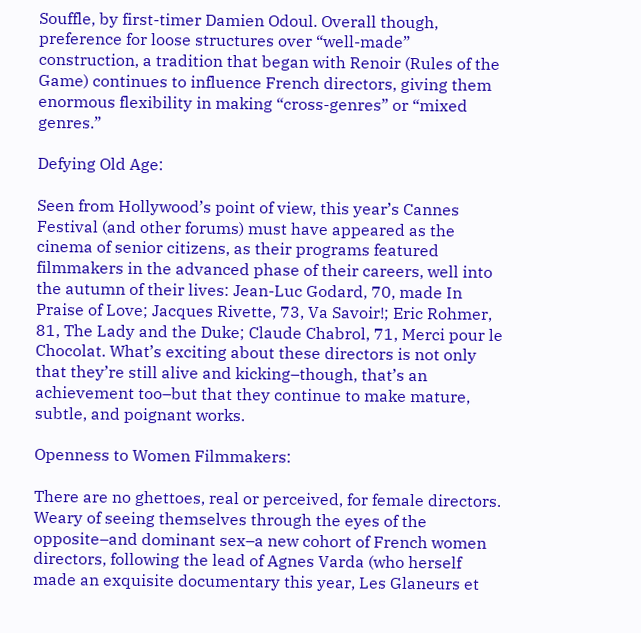Souffle, by first-timer Damien Odoul. Overall though, preference for loose structures over “well-made” construction, a tradition that began with Renoir (Rules of the Game) continues to influence French directors, giving them enormous flexibility in making “cross-genres” or “mixed genres.”

Defying Old Age:

Seen from Hollywood’s point of view, this year’s Cannes Festival (and other forums) must have appeared as the cinema of senior citizens, as their programs featured filmmakers in the advanced phase of their careers, well into the autumn of their lives: Jean-Luc Godard, 70, made In Praise of Love; Jacques Rivette, 73, Va Savoir!; Eric Rohmer, 81, The Lady and the Duke; Claude Chabrol, 71, Merci pour le Chocolat. What’s exciting about these directors is not only that they’re still alive and kicking–though, that’s an achievement too–but that they continue to make mature, subtle, and poignant works.

Openness to Women Filmmakers:

There are no ghettoes, real or perceived, for female directors. Weary of seeing themselves through the eyes of the opposite–and dominant sex–a new cohort of French women directors, following the lead of Agnes Varda (who herself made an exquisite documentary this year, Les Glaneurs et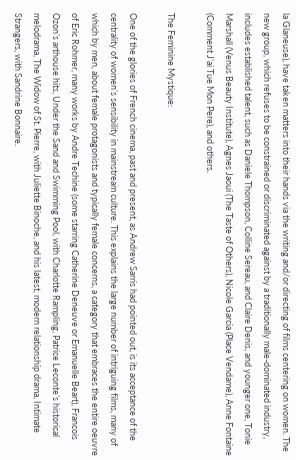la Glaneuse), have taken matters into their hands via the writing and/or directing of films centering on women. The new group, which refuses to be constrained or discriminated against by a traditionally male-dominated industry, includes established talent, such as Daniele Thompson, Colline Sereau, and Claire Denis, and younger one, Tonie Marshall (Venus Beauty Institute), Agnes Jaoui (The Taste of Others), Nicole Garcia (Place Vendame), Anne Fontaine (Comment J’ai Tue Mon Pere), and others.

The Feminine Mystique:

One of the glories of French cinema, past and present, as Andrew Sarris had pointed out, is its acceptance of the centrality of women’s sensibility in mainstream culture. This explains the large number of intriguing films, many of which by men, about female protagonists and typically female concerns, a category that embraces the entire oeuvre of Eric Rohmer, many works by Andre Techine (some starring Catherine Deneuve or Emanuelle Beart), Francois Ozon’s arthouse hits, Under the Sand and Swimming Pool, with Charlotte Rampling, Patrice Leconte’s historical melodrama, The Widow of St. Pierre, with Juliette Binoche, and his latest, modern relationship drama, Intimate Strangers, with Sandrine Bonnaire.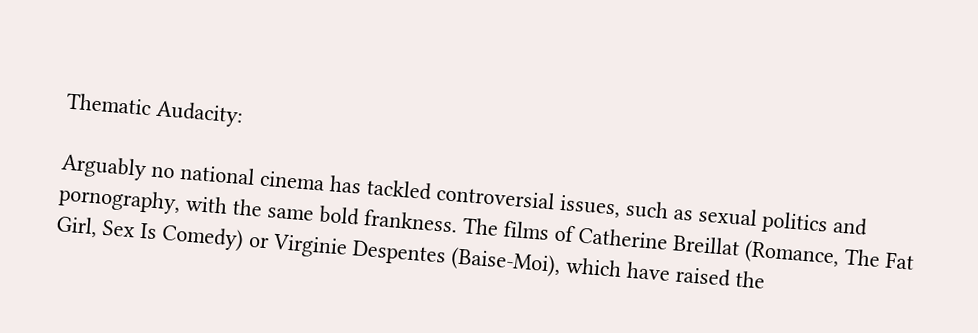Thematic Audacity:

Arguably no national cinema has tackled controversial issues, such as sexual politics and pornography, with the same bold frankness. The films of Catherine Breillat (Romance, The Fat Girl, Sex Is Comedy) or Virginie Despentes (Baise-Moi), which have raised the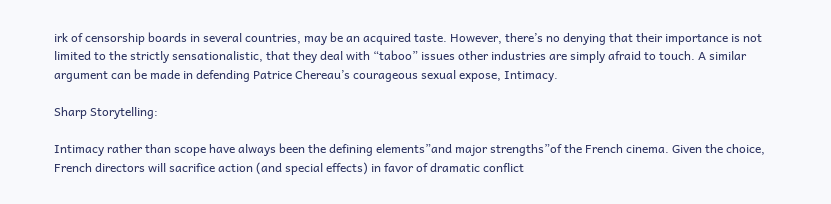irk of censorship boards in several countries, may be an acquired taste. However, there’s no denying that their importance is not limited to the strictly sensationalistic, that they deal with “taboo” issues other industries are simply afraid to touch. A similar argument can be made in defending Patrice Chereau’s courageous sexual expose, Intimacy.

Sharp Storytelling:

Intimacy rather than scope have always been the defining elements”and major strengths”of the French cinema. Given the choice, French directors will sacrifice action (and special effects) in favor of dramatic conflict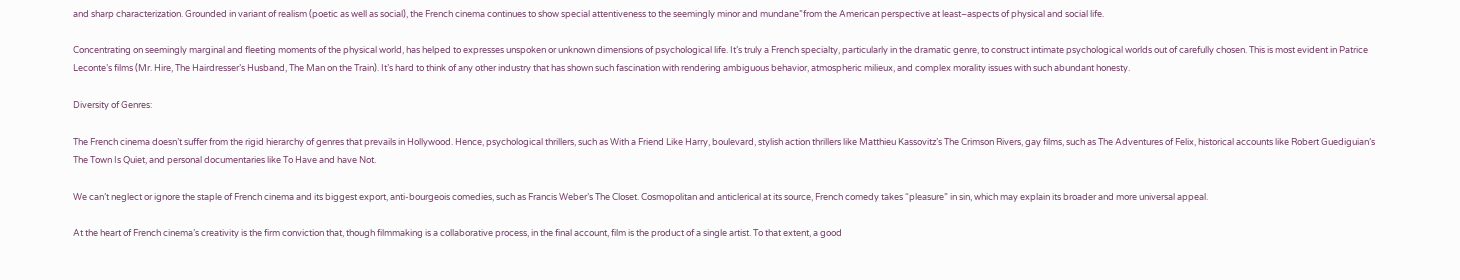and sharp characterization. Grounded in variant of realism (poetic as well as social), the French cinema continues to show special attentiveness to the seemingly minor and mundane”from the American perspective at least–aspects of physical and social life.

Concentrating on seemingly marginal and fleeting moments of the physical world, has helped to expresses unspoken or unknown dimensions of psychological life. It’s truly a French specialty, particularly in the dramatic genre, to construct intimate psychological worlds out of carefully chosen. This is most evident in Patrice Leconte’s films (Mr. Hire, The Hairdresser’s Husband, The Man on the Train). It’s hard to think of any other industry that has shown such fascination with rendering ambiguous behavior, atmospheric milieux, and complex morality issues with such abundant honesty.

Diversity of Genres:

The French cinema doesn’t suffer from the rigid hierarchy of genres that prevails in Hollywood. Hence, psychological thrillers, such as With a Friend Like Harry, boulevard, stylish action thrillers like Matthieu Kassovitz’s The Crimson Rivers, gay films, such as The Adventures of Felix, historical accounts like Robert Guediguian’s The Town Is Quiet, and personal documentaries like To Have and have Not.

We can’t neglect or ignore the staple of French cinema and its biggest export, anti-bourgeois comedies, such as Francis Weber’s The Closet. Cosmopolitan and anticlerical at its source, French comedy takes “pleasure” in sin, which may explain its broader and more universal appeal.

At the heart of French cinema’s creativity is the firm conviction that, though filmmaking is a collaborative process, in the final account, film is the product of a single artist. To that extent, a good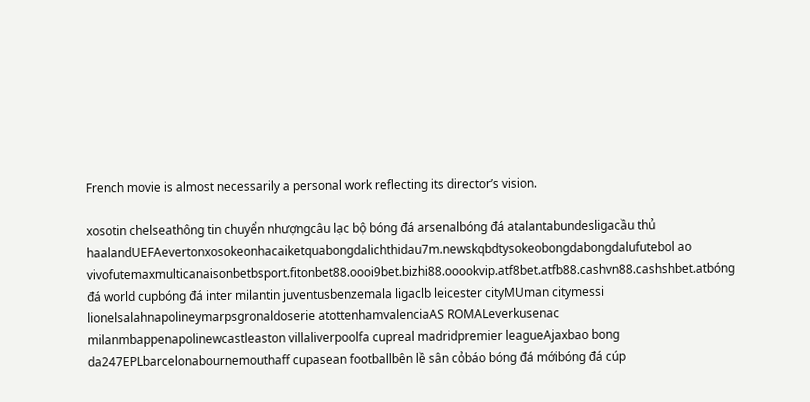French movie is almost necessarily a personal work reflecting its director’s vision.

xosotin chelseathông tin chuyển nhượngcâu lạc bộ bóng đá arsenalbóng đá atalantabundesligacầu thủ haalandUEFAevertonxosokeonhacaiketquabongdalichthidau7m.newskqbdtysokeobongdabongdalufutebol ao vivofutemaxmulticanaisonbetbsport.fitonbet88.oooi9bet.bizhi88.ooookvip.atf8bet.atfb88.cashvn88.cashshbet.atbóng đá world cupbóng đá inter milantin juventusbenzemala ligaclb leicester cityMUman citymessi lionelsalahnapolineymarpsgronaldoserie atottenhamvalenciaAS ROMALeverkusenac milanmbappenapolinewcastleaston villaliverpoolfa cupreal madridpremier leagueAjaxbao bong da247EPLbarcelonabournemouthaff cupasean footballbên lề sân cỏbáo bóng đá mớibóng đá cúp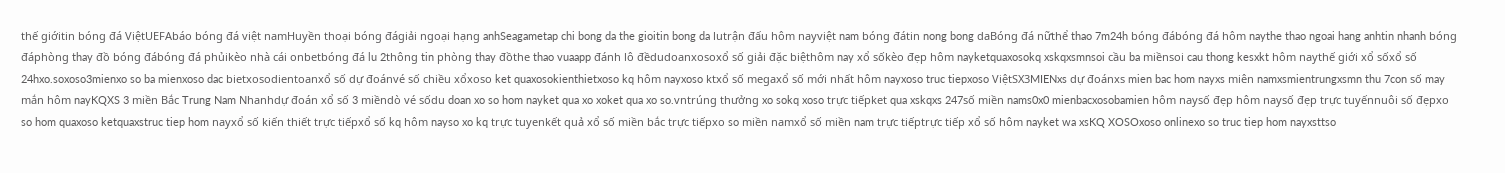thế giớitin bóng đá ViệtUEFAbáo bóng đá việt namHuyền thoại bóng đágiải ngoại hạng anhSeagametap chi bong da the gioitin bong da lutrận đấu hôm nayviệt nam bóng đátin nong bong daBóng đá nữthể thao 7m24h bóng đábóng đá hôm naythe thao ngoai hang anhtin nhanh bóng đáphòng thay đồ bóng đábóng đá phủikèo nhà cái onbetbóng đá lu 2thông tin phòng thay đồthe thao vuaapp đánh lô đềdudoanxosoxổ số giải đặc biệthôm nay xổ sốkèo đẹp hôm nayketquaxosokq xskqxsmnsoi cầu ba miềnsoi cau thong kesxkt hôm naythế giới xổ sốxổ số 24hxo.soxoso3mienxo so ba mienxoso dac bietxosodientoanxổ số dự đoánvé số chiều xổxoso ket quaxosokienthietxoso kq hôm nayxoso ktxổ số megaxổ số mới nhất hôm nayxoso truc tiepxoso ViệtSX3MIENxs dự đoánxs mien bac hom nayxs miên namxsmientrungxsmn thu 7con số may mắn hôm nayKQXS 3 miền Bắc Trung Nam Nhanhdự đoán xổ số 3 miềndò vé sốdu doan xo so hom nayket qua xo xoket qua xo so.vntrúng thưởng xo sokq xoso trực tiếpket qua xskqxs 247số miền nams0x0 mienbacxosobamien hôm naysố đẹp hôm naysố đẹp trực tuyếnnuôi số đẹpxo so hom quaxoso ketquaxstruc tiep hom nayxổ số kiến thiết trực tiếpxổ số kq hôm nayso xo kq trực tuyenkết quả xổ số miền bắc trực tiếpxo so miền namxổ số miền nam trực tiếptrực tiếp xổ số hôm nayket wa xsKQ XOSOxoso onlinexo so truc tiep hom nayxsttso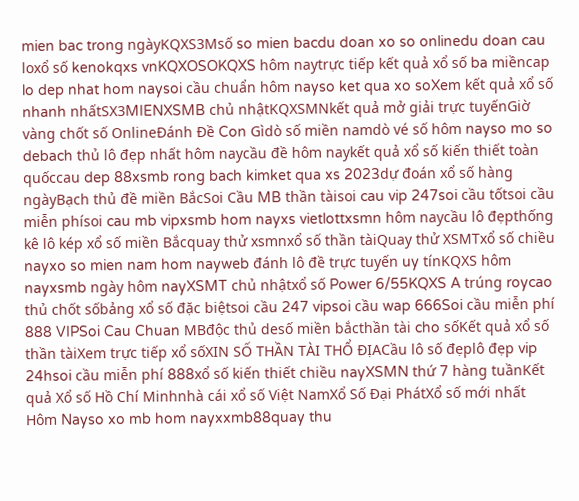mien bac trong ngàyKQXS3Msố so mien bacdu doan xo so onlinedu doan cau loxổ số kenokqxs vnKQXOSOKQXS hôm naytrực tiếp kết quả xổ số ba miềncap lo dep nhat hom naysoi cầu chuẩn hôm nayso ket qua xo soXem kết quả xổ số nhanh nhấtSX3MIENXSMB chủ nhậtKQXSMNkết quả mở giải trực tuyếnGiờ vàng chốt số OnlineĐánh Đề Con Gìdò số miền namdò vé số hôm nayso mo so debach thủ lô đẹp nhất hôm naycầu đề hôm naykết quả xổ số kiến thiết toàn quốccau dep 88xsmb rong bach kimket qua xs 2023dự đoán xổ số hàng ngàyBạch thủ đề miền BắcSoi Cầu MB thần tàisoi cau vip 247soi cầu tốtsoi cầu miễn phísoi cau mb vipxsmb hom nayxs vietlottxsmn hôm naycầu lô đẹpthống kê lô kép xổ số miền Bắcquay thử xsmnxổ số thần tàiQuay thử XSMTxổ số chiều nayxo so mien nam hom nayweb đánh lô đề trực tuyến uy tínKQXS hôm nayxsmb ngày hôm nayXSMT chủ nhậtxổ số Power 6/55KQXS A trúng roycao thủ chốt sốbảng xổ số đặc biệtsoi cầu 247 vipsoi cầu wap 666Soi cầu miễn phí 888 VIPSoi Cau Chuan MBđộc thủ desố miền bắcthần tài cho sốKết quả xổ số thần tàiXem trực tiếp xổ sốXIN SỐ THẦN TÀI THỔ ĐỊACầu lô số đẹplô đẹp vip 24hsoi cầu miễn phí 888xổ số kiến thiết chiều nayXSMN thứ 7 hàng tuầnKết quả Xổ số Hồ Chí Minhnhà cái xổ số Việt NamXổ Số Đại PhátXổ số mới nhất Hôm Nayso xo mb hom nayxxmb88quay thu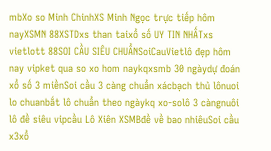mbXo so Minh ChinhXS Minh Ngọc trực tiếp hôm nayXSMN 88XSTDxs than taixổ số UY TIN NHẤTxs vietlott 88SOI CẦU SIÊU CHUẨNSoiCauVietlô đẹp hôm nay vipket qua so xo hom naykqxsmb 30 ngàydự đoán xổ số 3 miềnSoi cầu 3 càng chuẩn xácbạch thủ lônuoi lo chuanbắt lô chuẩn theo ngàykq xo-solô 3 càngnuôi lô đề siêu vipcầu Lô Xiên XSMBđề về bao nhiêuSoi cầu x3xổ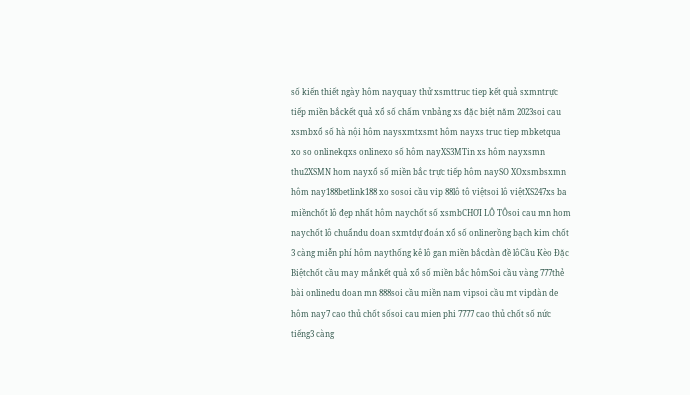số kiến thiết ngày hôm nayquay thử xsmttruc tiep kết quả sxmntrực tiếp miền bắckết quả xổ số chấm vnbảng xs đặc biệt năm 2023soi cau xsmbxổ số hà nội hôm naysxmtxsmt hôm nayxs truc tiep mbketqua xo so onlinekqxs onlinexo số hôm nayXS3MTin xs hôm nayxsmn thu2XSMN hom nayxổ số miền bắc trực tiếp hôm naySO XOxsmbsxmn hôm nay188betlink188 xo sosoi cầu vip 88lô tô việtsoi lô việtXS247xs ba miềnchốt lô đẹp nhất hôm naychốt số xsmbCHƠI LÔ TÔsoi cau mn hom naychốt lô chuẩndu doan sxmtdự đoán xổ số onlinerồng bạch kim chốt 3 càng miễn phí hôm naythống kê lô gan miền bắcdàn đề lôCầu Kèo Đặc Biệtchốt cầu may mắnkết quả xổ số miền bắc hômSoi cầu vàng 777thẻ bài onlinedu doan mn 888soi cầu miền nam vipsoi cầu mt vipdàn de hôm nay7 cao thủ chốt sốsoi cau mien phi 7777 cao thủ chốt số nức tiếng3 càng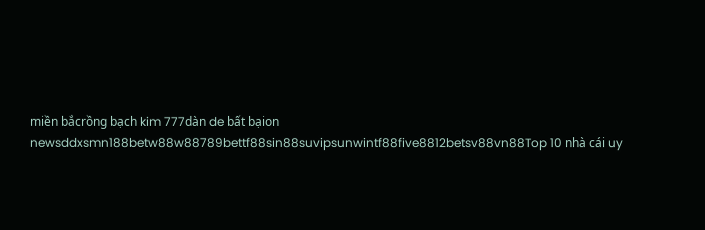miền bắcrồng bạch kim 777dàn de bất bạion newsddxsmn188betw88w88789bettf88sin88suvipsunwintf88five8812betsv88vn88Top 10 nhà cái uy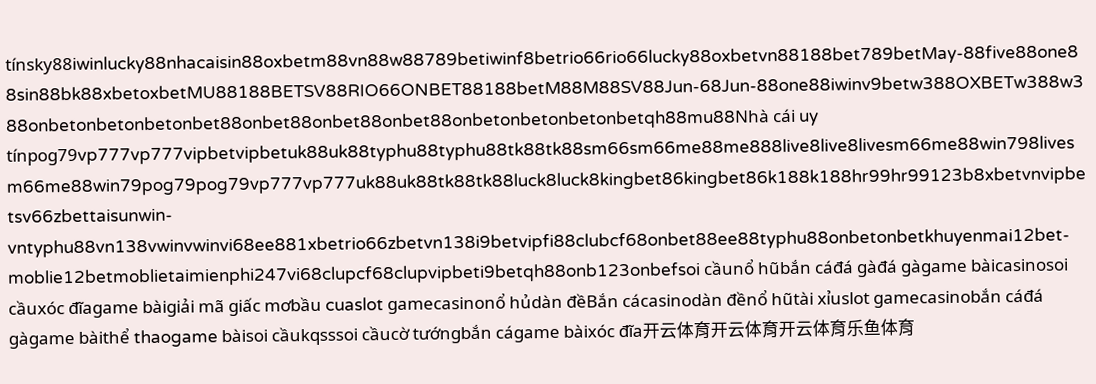tínsky88iwinlucky88nhacaisin88oxbetm88vn88w88789betiwinf8betrio66rio66lucky88oxbetvn88188bet789betMay-88five88one88sin88bk88xbetoxbetMU88188BETSV88RIO66ONBET88188betM88M88SV88Jun-68Jun-88one88iwinv9betw388OXBETw388w388onbetonbetonbetonbet88onbet88onbet88onbet88onbetonbetonbetonbetqh88mu88Nhà cái uy tínpog79vp777vp777vipbetvipbetuk88uk88typhu88typhu88tk88tk88sm66sm66me88me888live8live8livesm66me88win798livesm66me88win79pog79pog79vp777vp777uk88uk88tk88tk88luck8luck8kingbet86kingbet86k188k188hr99hr99123b8xbetvnvipbetsv66zbettaisunwin-vntyphu88vn138vwinvwinvi68ee881xbetrio66zbetvn138i9betvipfi88clubcf68onbet88ee88typhu88onbetonbetkhuyenmai12bet-moblie12betmoblietaimienphi247vi68clupcf68clupvipbeti9betqh88onb123onbefsoi cầunổ hũbắn cáđá gàđá gàgame bàicasinosoi cầuxóc đĩagame bàigiải mã giấc mơbầu cuaslot gamecasinonổ hủdàn đềBắn cácasinodàn đềnổ hũtài xỉuslot gamecasinobắn cáđá gàgame bàithể thaogame bàisoi cầukqsssoi cầucờ tướngbắn cágame bàixóc đĩa开云体育开云体育开云体育乐鱼体育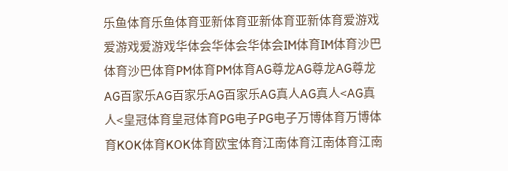乐鱼体育乐鱼体育亚新体育亚新体育亚新体育爱游戏爱游戏爱游戏华体会华体会华体会IM体育IM体育沙巴体育沙巴体育PM体育PM体育AG尊龙AG尊龙AG尊龙AG百家乐AG百家乐AG百家乐AG真人AG真人<AG真人<皇冠体育皇冠体育PG电子PG电子万博体育万博体育KOK体育KOK体育欧宝体育江南体育江南体育江南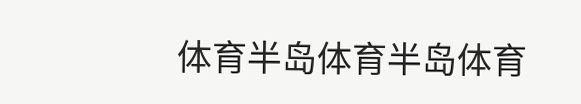体育半岛体育半岛体育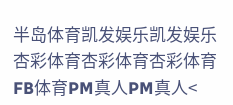半岛体育凯发娱乐凯发娱乐杏彩体育杏彩体育杏彩体育FB体育PM真人PM真人<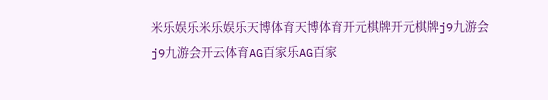米乐娱乐米乐娱乐天博体育天博体育开元棋牌开元棋牌j9九游会j9九游会开云体育AG百家乐AG百家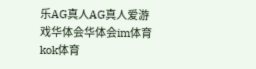乐AG真人AG真人爱游戏华体会华体会im体育kok体育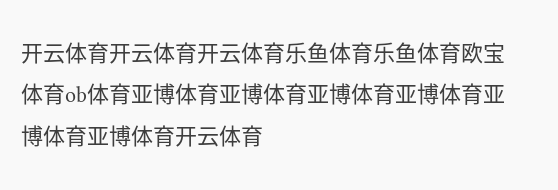开云体育开云体育开云体育乐鱼体育乐鱼体育欧宝体育ob体育亚博体育亚博体育亚博体育亚博体育亚博体育亚博体育开云体育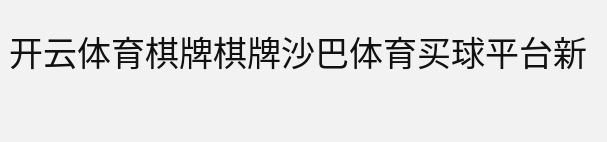开云体育棋牌棋牌沙巴体育买球平台新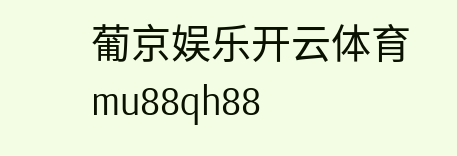葡京娱乐开云体育mu88qh88